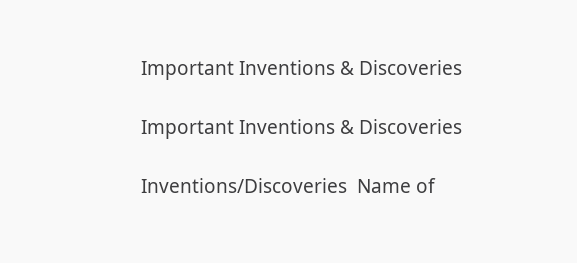Important Inventions & Discoveries

Important Inventions & Discoveries

Inventions/Discoveries  Name of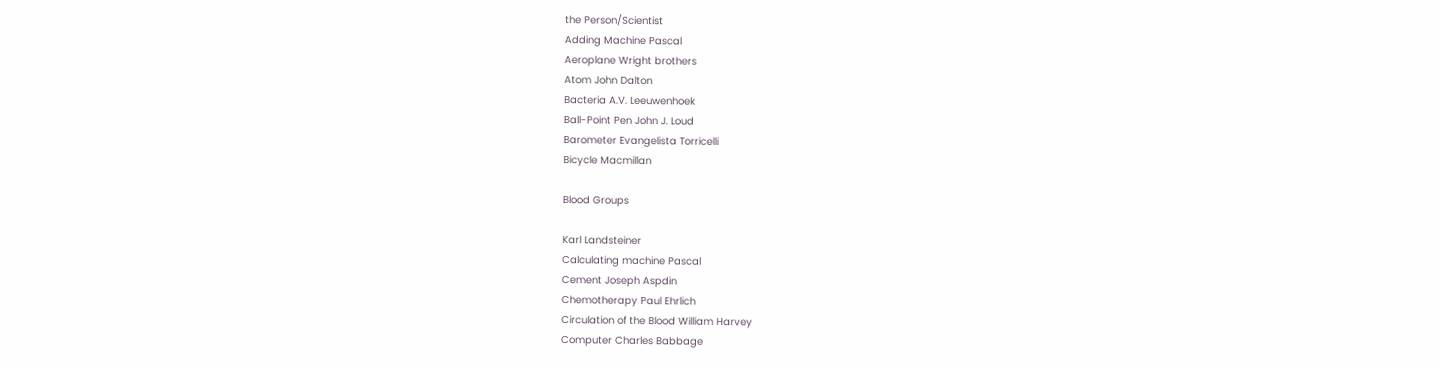the Person/Scientist
Adding Machine Pascal
Aeroplane Wright brothers
Atom John Dalton
Bacteria A.V. Leeuwenhoek
Ball-Point Pen John J. Loud
Barometer Evangelista Torricelli
Bicycle Macmillan

Blood Groups

Karl Landsteiner
Calculating machine Pascal
Cement Joseph Aspdin
Chemotherapy Paul Ehrlich
Circulation of the Blood William Harvey
Computer Charles Babbage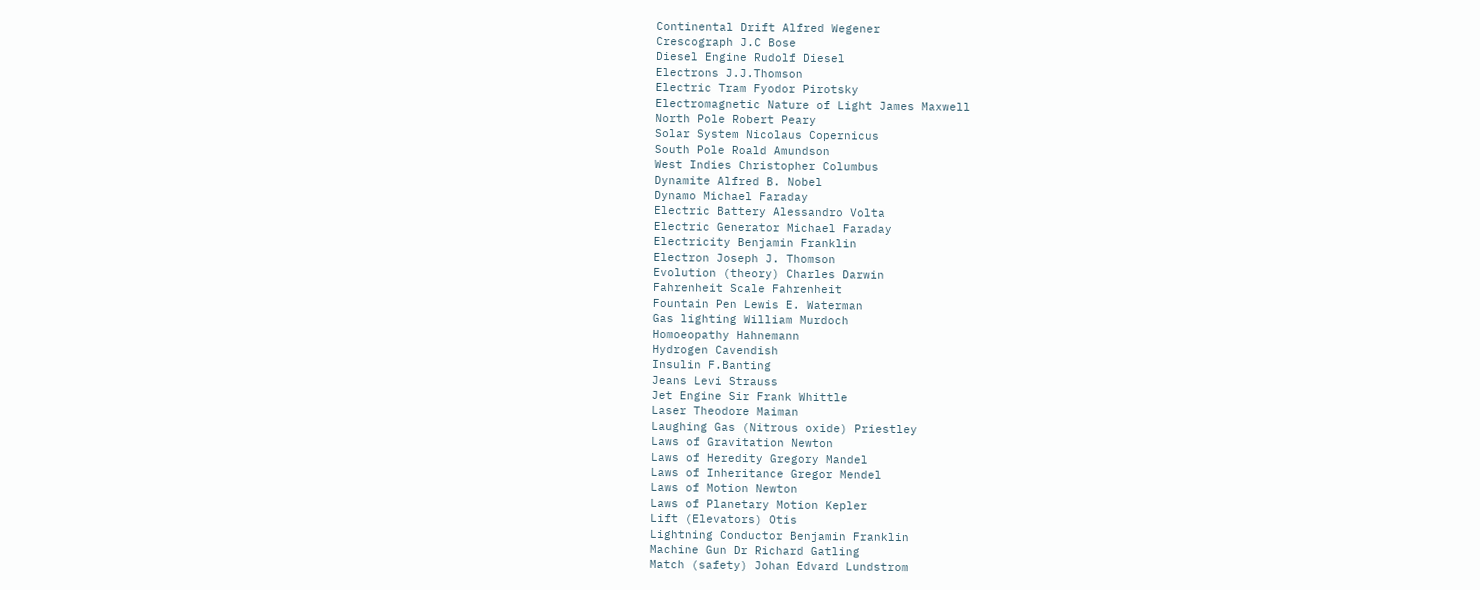Continental Drift Alfred Wegener
Crescograph J.C Bose
Diesel Engine Rudolf Diesel
Electrons J.J.Thomson
Electric Tram Fyodor Pirotsky
Electromagnetic Nature of Light James Maxwell
North Pole Robert Peary
Solar System Nicolaus Copernicus
South Pole Roald Amundson
West Indies Christopher Columbus
Dynamite Alfred B. Nobel
Dynamo Michael Faraday
Electric Battery Alessandro Volta
Electric Generator Michael Faraday
Electricity Benjamin Franklin
Electron Joseph J. Thomson
Evolution (theory) Charles Darwin
Fahrenheit Scale Fahrenheit
Fountain Pen Lewis E. Waterman
Gas lighting William Murdoch
Homoeopathy Hahnemann
Hydrogen Cavendish
Insulin F.Banting
Jeans Levi Strauss
Jet Engine Sir Frank Whittle
Laser Theodore Maiman
Laughing Gas (Nitrous oxide) Priestley
Laws of Gravitation Newton
Laws of Heredity Gregory Mandel
Laws of Inheritance Gregor Mendel
Laws of Motion Newton
Laws of Planetary Motion Kepler
Lift (Elevators) Otis
Lightning Conductor Benjamin Franklin
Machine Gun Dr Richard Gatling
Match (safety) Johan Edvard Lundstrom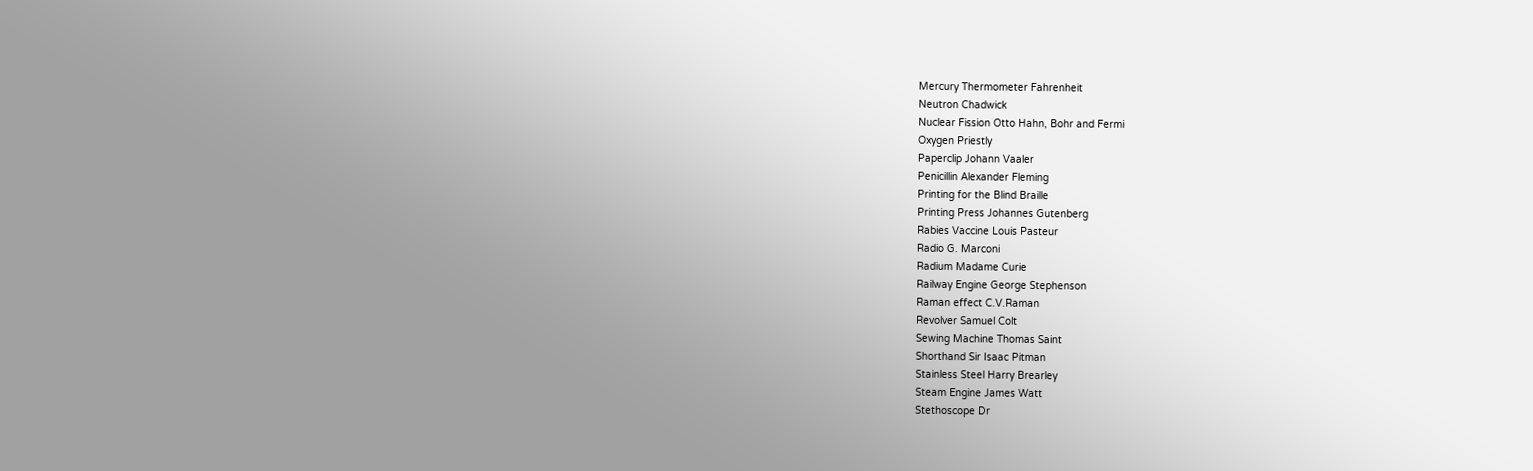Mercury Thermometer Fahrenheit
Neutron Chadwick
Nuclear Fission Otto Hahn, Bohr and Fermi
Oxygen Priestly
Paperclip Johann Vaaler
Penicillin Alexander Fleming
Printing for the Blind Braille
Printing Press Johannes Gutenberg
Rabies Vaccine Louis Pasteur
Radio G. Marconi
Radium Madame Curie
Railway Engine George Stephenson
Raman effect C.V.Raman
Revolver Samuel Colt
Sewing Machine Thomas Saint
Shorthand Sir Isaac Pitman
Stainless Steel Harry Brearley
Steam Engine James Watt
Stethoscope Dr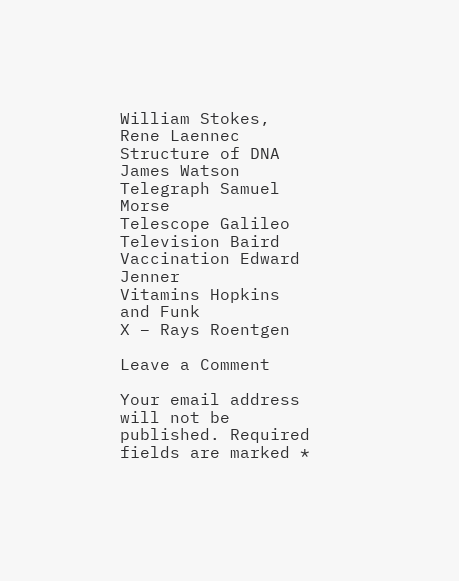William Stokes, Rene Laennec
Structure of DNA James Watson
Telegraph Samuel Morse
Telescope Galileo
Television Baird
Vaccination Edward Jenner
Vitamins Hopkins and Funk
X – Rays Roentgen

Leave a Comment

Your email address will not be published. Required fields are marked *